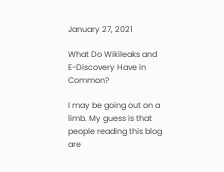January 27, 2021

What Do Wikileaks and E-Discovery Have in Common?

I may be going out on a limb. My guess is that people reading this blog are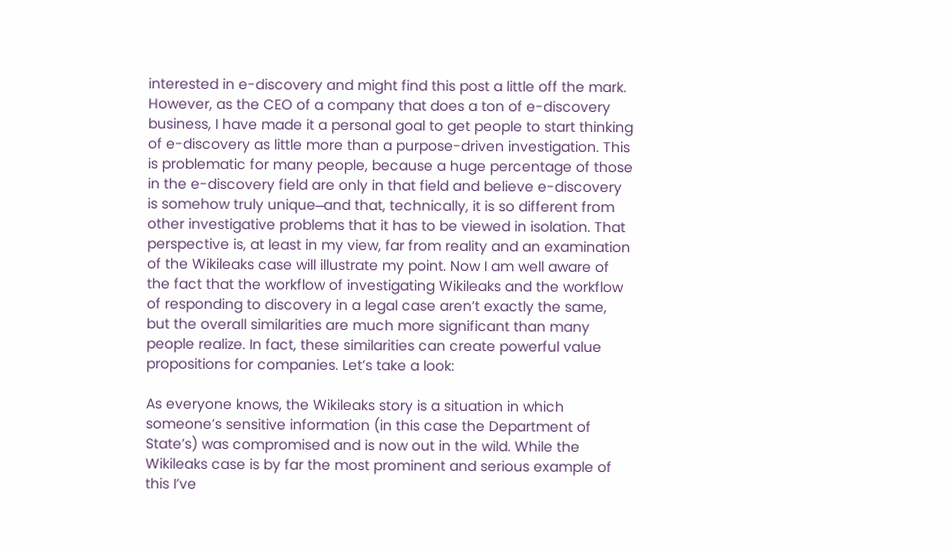interested in e-discovery and might find this post a little off the mark. However, as the CEO of a company that does a ton of e-discovery business, I have made it a personal goal to get people to start thinking of e-discovery as little more than a purpose-driven investigation. This is problematic for many people, because a huge percentage of those in the e-discovery field are only in that field and believe e-discovery is somehow truly unique⎯and that, technically, it is so different from other investigative problems that it has to be viewed in isolation. That perspective is, at least in my view, far from reality and an examination of the Wikileaks case will illustrate my point. Now I am well aware of the fact that the workflow of investigating Wikileaks and the workflow of responding to discovery in a legal case aren’t exactly the same, but the overall similarities are much more significant than many people realize. In fact, these similarities can create powerful value propositions for companies. Let’s take a look:

As everyone knows, the Wikileaks story is a situation in which someone’s sensitive information (in this case the Department of State’s) was compromised and is now out in the wild. While the Wikileaks case is by far the most prominent and serious example of this I’ve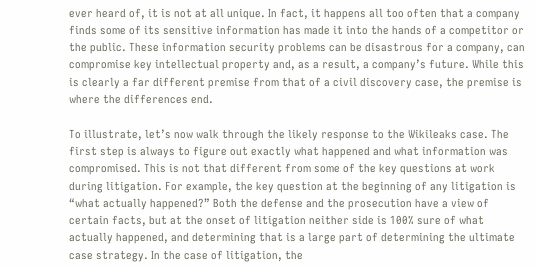ever heard of, it is not at all unique. In fact, it happens all too often that a company finds some of its sensitive information has made it into the hands of a competitor or the public. These information security problems can be disastrous for a company, can compromise key intellectual property and, as a result, a company’s future. While this is clearly a far different premise from that of a civil discovery case, the premise is where the differences end.

To illustrate, let’s now walk through the likely response to the Wikileaks case. The first step is always to figure out exactly what happened and what information was compromised. This is not that different from some of the key questions at work during litigation. For example, the key question at the beginning of any litigation is “what actually happened?” Both the defense and the prosecution have a view of certain facts, but at the onset of litigation neither side is 100% sure of what actually happened, and determining that is a large part of determining the ultimate case strategy. In the case of litigation, the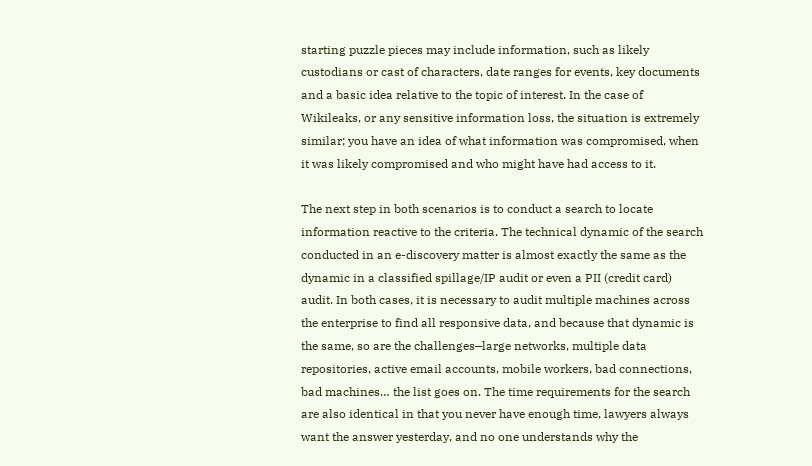starting puzzle pieces may include information, such as likely custodians or cast of characters, date ranges for events, key documents and a basic idea relative to the topic of interest. In the case of Wikileaks, or any sensitive information loss, the situation is extremely similar; you have an idea of what information was compromised, when it was likely compromised and who might have had access to it.

The next step in both scenarios is to conduct a search to locate information reactive to the criteria. The technical dynamic of the search conducted in an e-discovery matter is almost exactly the same as the dynamic in a classified spillage/IP audit or even a PII (credit card) audit. In both cases, it is necessary to audit multiple machines across the enterprise to find all responsive data, and because that dynamic is the same, so are the challenges⎯large networks, multiple data repositories, active email accounts, mobile workers, bad connections, bad machines… the list goes on. The time requirements for the search are also identical in that you never have enough time, lawyers always want the answer yesterday, and no one understands why the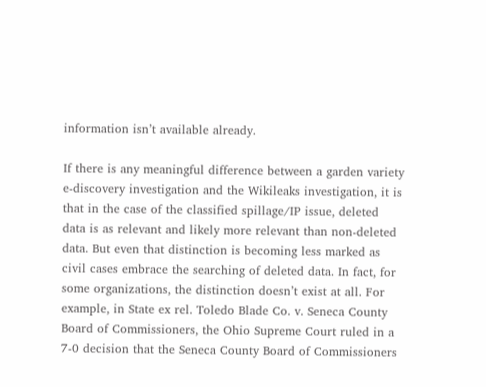information isn’t available already.

If there is any meaningful difference between a garden variety e-discovery investigation and the Wikileaks investigation, it is that in the case of the classified spillage/IP issue, deleted data is as relevant and likely more relevant than non-deleted data. But even that distinction is becoming less marked as civil cases embrace the searching of deleted data. In fact, for some organizations, the distinction doesn’t exist at all. For example, in State ex rel. Toledo Blade Co. v. Seneca County Board of Commissioners, the Ohio Supreme Court ruled in a 7-0 decision that the Seneca County Board of Commissioners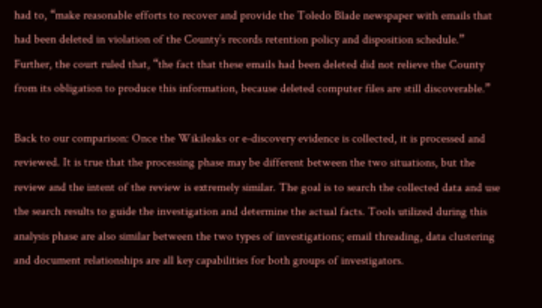had to, “make reasonable efforts to recover and provide the Toledo Blade newspaper with emails that had been deleted in violation of the County’s records retention policy and disposition schedule.” Further, the court ruled that, “the fact that these emails had been deleted did not relieve the County from its obligation to produce this information, because deleted computer files are still discoverable.”

Back to our comparison: Once the Wikileaks or e-discovery evidence is collected, it is processed and reviewed. It is true that the processing phase may be different between the two situations, but the review and the intent of the review is extremely similar. The goal is to search the collected data and use the search results to guide the investigation and determine the actual facts. Tools utilized during this analysis phase are also similar between the two types of investigations; email threading, data clustering and document relationships are all key capabilities for both groups of investigators.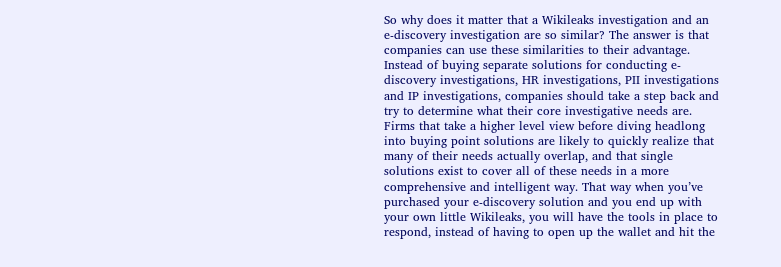So why does it matter that a Wikileaks investigation and an e-discovery investigation are so similar? The answer is that companies can use these similarities to their advantage. Instead of buying separate solutions for conducting e-discovery investigations, HR investigations, PII investigations and IP investigations, companies should take a step back and try to determine what their core investigative needs are. Firms that take a higher level view before diving headlong into buying point solutions are likely to quickly realize that many of their needs actually overlap, and that single solutions exist to cover all of these needs in a more comprehensive and intelligent way. That way when you’ve purchased your e-discovery solution and you end up with your own little Wikileaks, you will have the tools in place to respond, instead of having to open up the wallet and hit the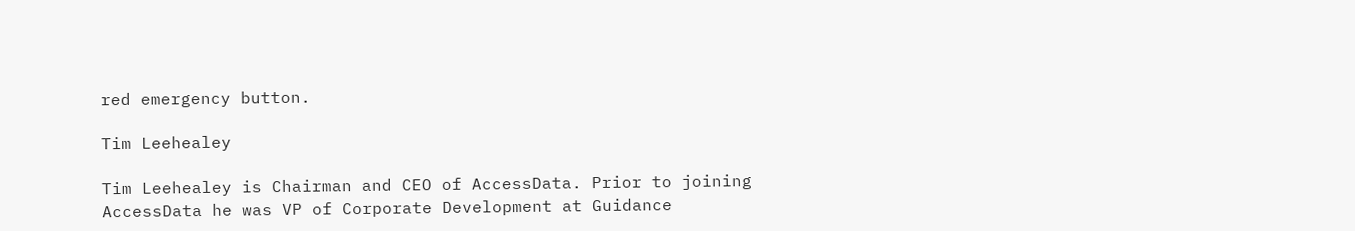red emergency button.

Tim Leehealey

Tim Leehealey is Chairman and CEO of AccessData. Prior to joining AccessData he was VP of Corporate Development at Guidance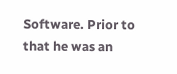Software. Prior to that he was an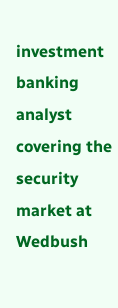investment banking analyst covering the security market at Wedbush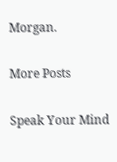Morgan.

More Posts

Speak Your Mind